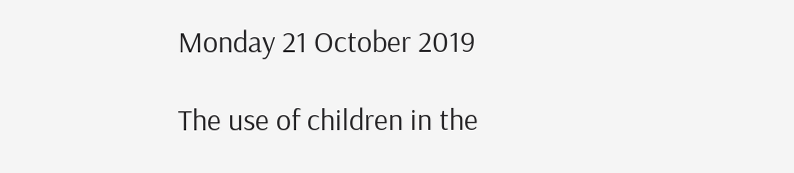Monday 21 October 2019

The use of children in the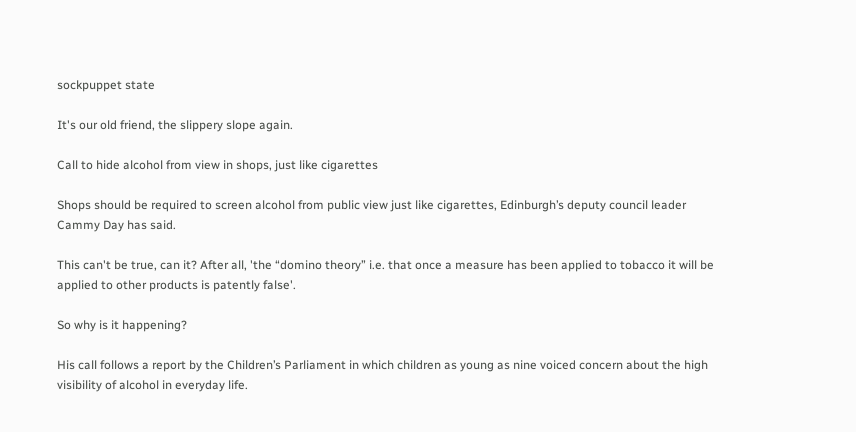sockpuppet state

It's our old friend, the slippery slope again.

Call to hide alcohol from view in shops, just like cigarettes

Shops should be required to screen alcohol from public view just like cigarettes, Edinburgh’s deputy council leader Cammy Day has said.

This can't be true, can it? After all, 'the “domino theory” i.e. that once a measure has been applied to tobacco it will be applied to other products is patently false'.

So why is it happening?

His call follows a report by the Children’s Parliament in which children as young as nine voiced concern about the high visibility of alcohol in everyday life.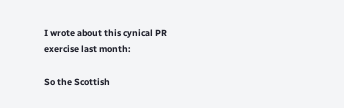I wrote about this cynical PR exercise last month:

So the Scottish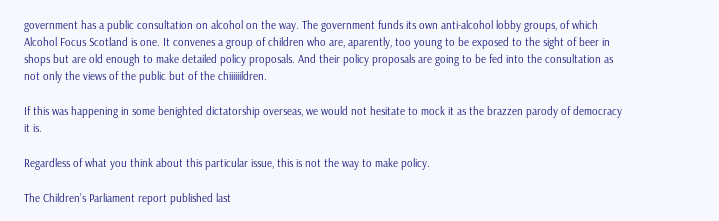government has a public consultation on alcohol on the way. The government funds its own anti-alcohol lobby groups, of which Alcohol Focus Scotland is one. It convenes a group of children who are, aparently, too young to be exposed to the sight of beer in shops but are old enough to make detailed policy proposals. And their policy proposals are going to be fed into the consultation as not only the views of the public but of the chiiiiiildren.

If this was happening in some benighted dictatorship overseas, we would not hesitate to mock it as the brazzen parody of democracy it is.

Regardless of what you think about this particular issue, this is not the way to make policy.

The Children’s Parliament report published last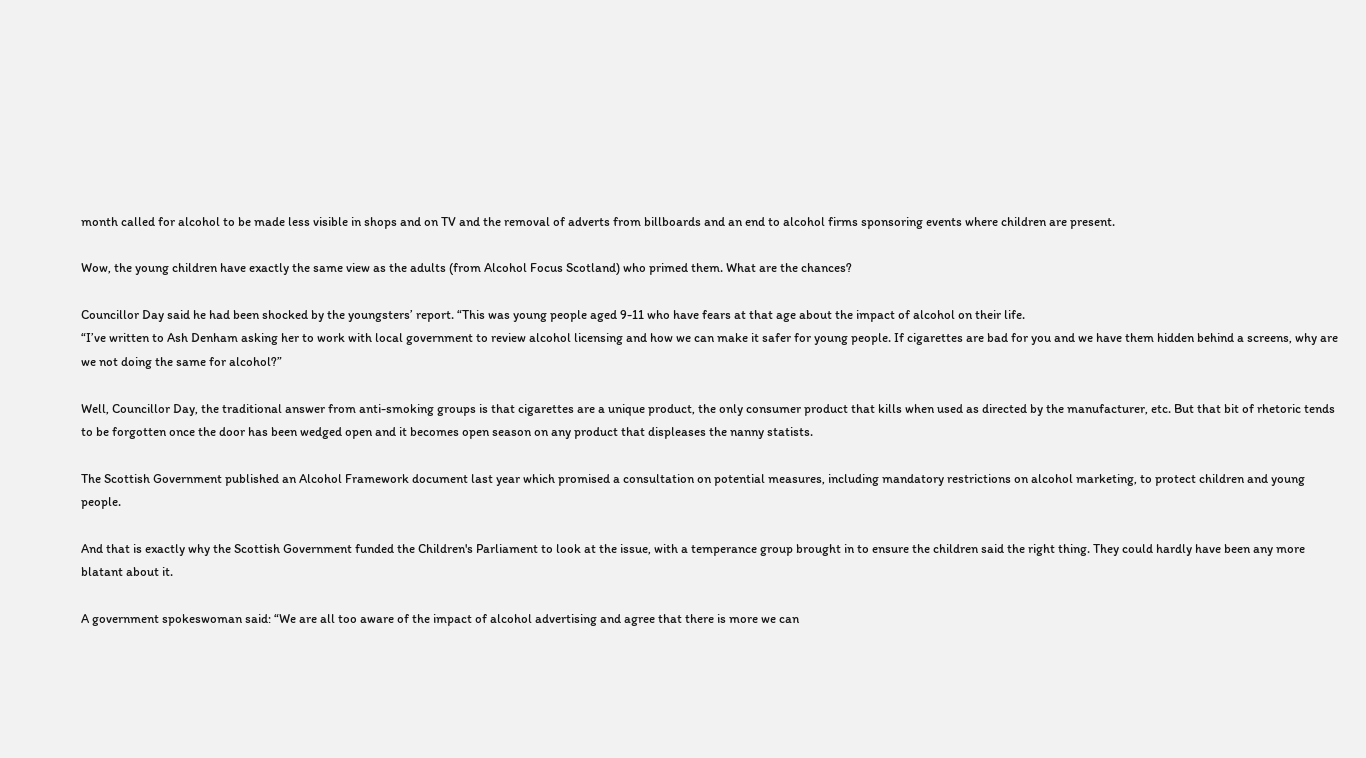month called for alcohol to be made less visible in shops and on TV and the removal of adverts from billboards and an end to alcohol firms sponsoring events where children are present.

Wow, the young children have exactly the same view as the adults (from Alcohol Focus Scotland) who primed them. What are the chances?

Councillor Day said he had been shocked by the youngsters’ report. “This was young people aged 9-11 who have fears at that age about the impact of alcohol on their life.
“I’ve written to Ash Denham asking her to work with local government to review alcohol licensing and how we can make it safer for young people. If cigarettes are bad for you and we have them hidden behind a screens, why are we not doing the same for alcohol?”

Well, Councillor Day, the traditional answer from anti-smoking groups is that cigarettes are a unique product, the only consumer product that kills when used as directed by the manufacturer, etc. But that bit of rhetoric tends to be forgotten once the door has been wedged open and it becomes open season on any product that displeases the nanny statists.

The Scottish Government published an Alcohol Framework document last year which promised a consultation on potential measures, including mandatory restrictions on alcohol marketing, to protect children and young people.

And that is exactly why the Scottish Government funded the Children's Parliament to look at the issue, with a temperance group brought in to ensure the children said the right thing. They could hardly have been any more blatant about it.

A government spokeswoman said: “We are all too aware of the impact of alcohol advertising and agree that there is more we can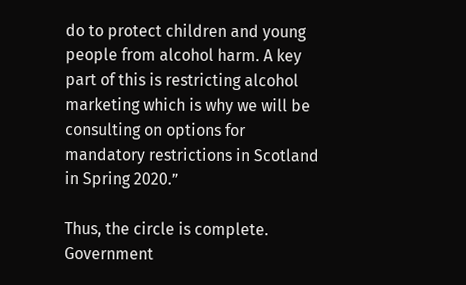do to protect children and young people from alcohol harm. A key part of this is restricting alcohol marketing which is why we will be consulting on options for mandatory restrictions in Scotland in Spring 2020.”

Thus, the circle is complete. Government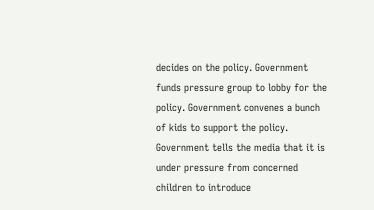decides on the policy. Government funds pressure group to lobby for the policy. Government convenes a bunch of kids to support the policy. Government tells the media that it is under pressure from concerned children to introduce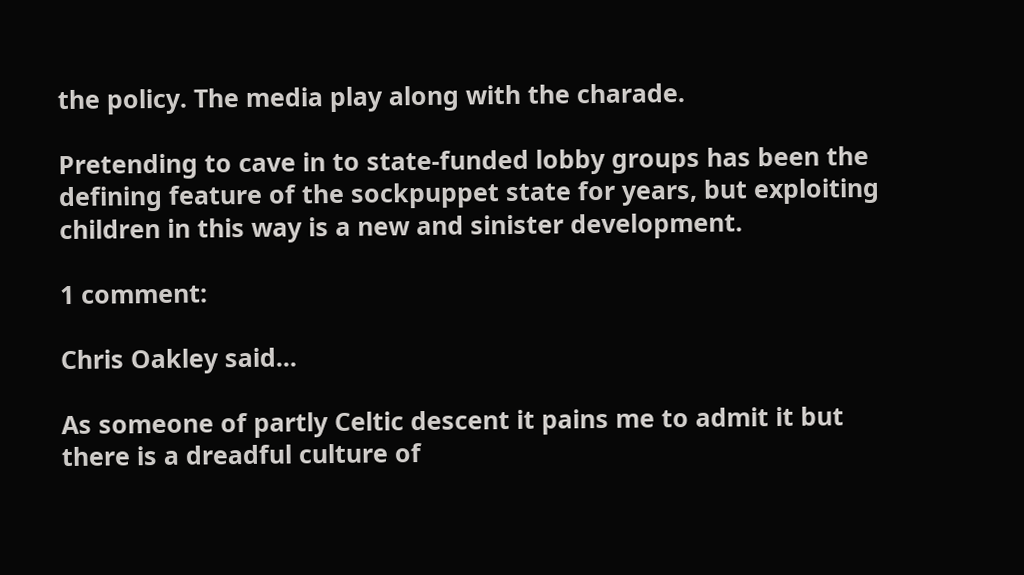the policy. The media play along with the charade.

Pretending to cave in to state-funded lobby groups has been the defining feature of the sockpuppet state for years, but exploiting children in this way is a new and sinister development.

1 comment:

Chris Oakley said...

As someone of partly Celtic descent it pains me to admit it but there is a dreadful culture of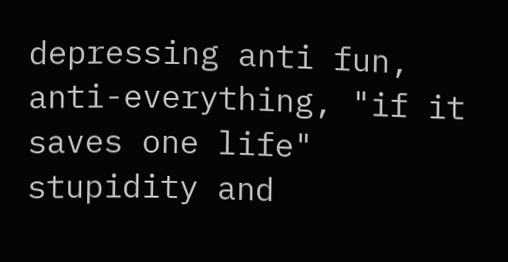depressing anti fun, anti-everything, "if it saves one life" stupidity and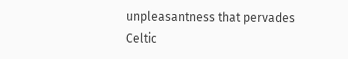unpleasantness that pervades Celtic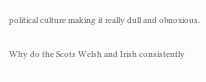political culture making it really dull and obnoxious.

Why do the Scots Welsh and Irish consistently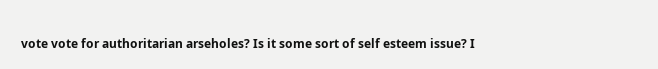vote vote for authoritarian arseholes? Is it some sort of self esteem issue? I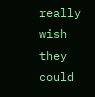really wish they could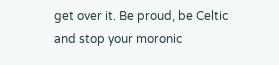get over it. Be proud, be Celtic and stop your moronic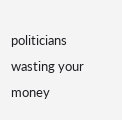politicians wasting your money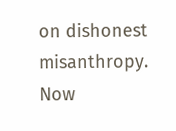on dishonest misanthropy. Now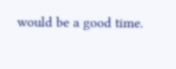would be a good time.